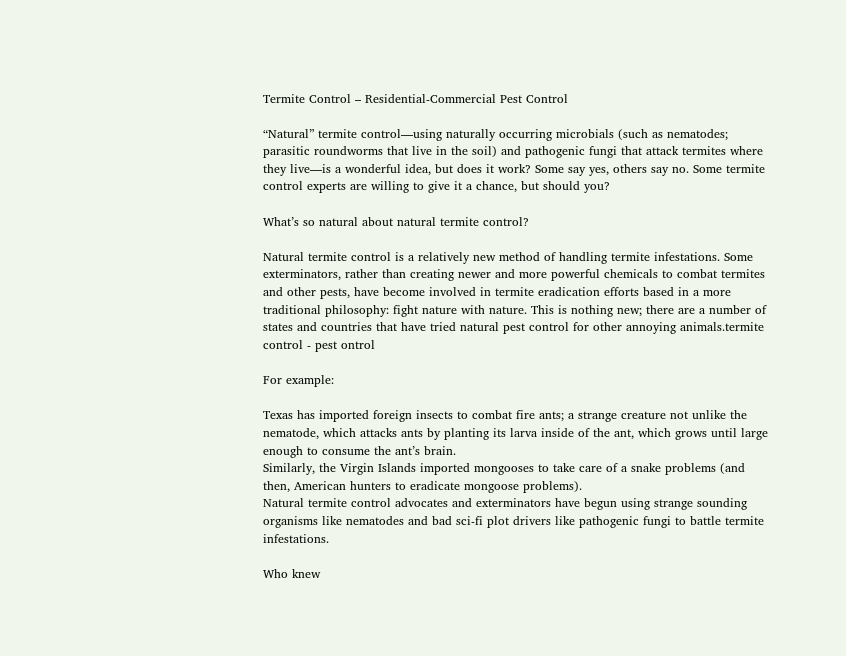Termite Control – Residential-Commercial Pest Control

“Natural” termite control—using naturally occurring microbials (such as nematodes; parasitic roundworms that live in the soil) and pathogenic fungi that attack termites where they live—is a wonderful idea, but does it work? Some say yes, others say no. Some termite control experts are willing to give it a chance, but should you?

What’s so natural about natural termite control?

Natural termite control is a relatively new method of handling termite infestations. Some exterminators, rather than creating newer and more powerful chemicals to combat termites and other pests, have become involved in termite eradication efforts based in a more traditional philosophy: fight nature with nature. This is nothing new; there are a number of states and countries that have tried natural pest control for other annoying animals.termite control - pest ontrol

For example:

Texas has imported foreign insects to combat fire ants; a strange creature not unlike the nematode, which attacks ants by planting its larva inside of the ant, which grows until large enough to consume the ant’s brain.
Similarly, the Virgin Islands imported mongooses to take care of a snake problems (and then, American hunters to eradicate mongoose problems).
Natural termite control advocates and exterminators have begun using strange sounding organisms like nematodes and bad sci-fi plot drivers like pathogenic fungi to battle termite infestations.

Who knew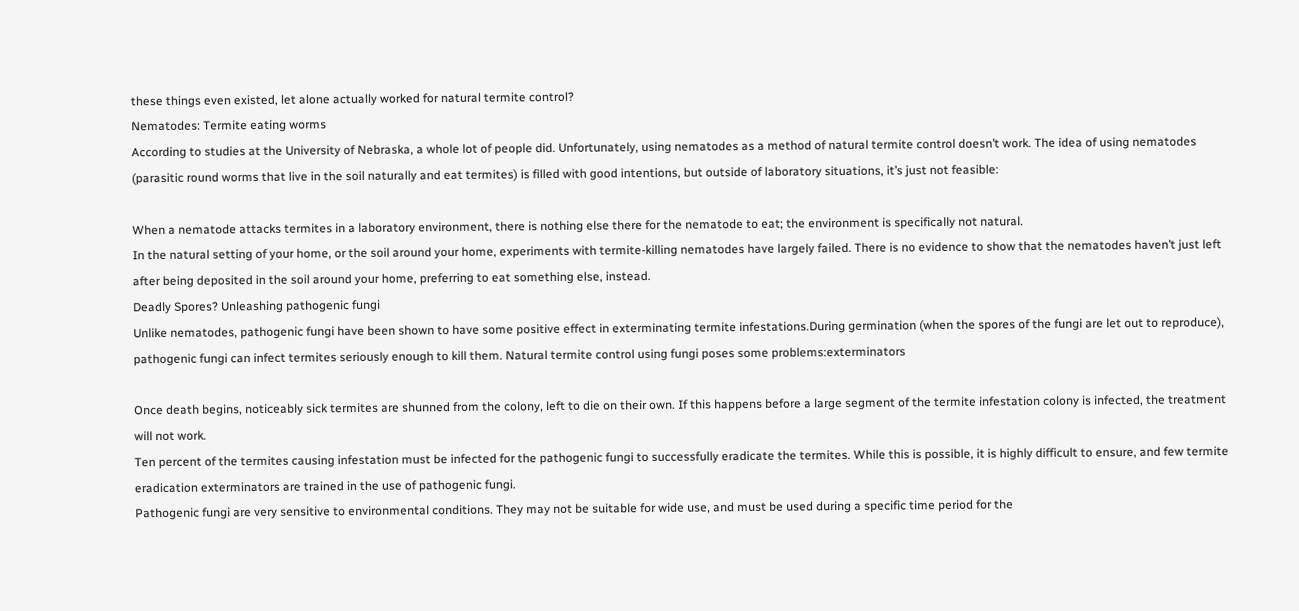these things even existed, let alone actually worked for natural termite control?
Nematodes: Termite eating worms
According to studies at the University of Nebraska, a whole lot of people did. Unfortunately, using nematodes as a method of natural termite control doesn’t work. The idea of using nematodes (parasitic round worms that live in the soil naturally and eat termites) is filled with good intentions, but outside of laboratory situations, it’s just not feasible:

When a nematode attacks termites in a laboratory environment, there is nothing else there for the nematode to eat; the environment is specifically not natural.
In the natural setting of your home, or the soil around your home, experiments with termite-killing nematodes have largely failed. There is no evidence to show that the nematodes haven’t just left after being deposited in the soil around your home, preferring to eat something else, instead.
Deadly Spores? Unleashing pathogenic fungi
Unlike nematodes, pathogenic fungi have been shown to have some positive effect in exterminating termite infestations.During germination (when the spores of the fungi are let out to reproduce), pathogenic fungi can infect termites seriously enough to kill them. Natural termite control using fungi poses some problems:exterminators

Once death begins, noticeably sick termites are shunned from the colony, left to die on their own. If this happens before a large segment of the termite infestation colony is infected, the treatment will not work.
Ten percent of the termites causing infestation must be infected for the pathogenic fungi to successfully eradicate the termites. While this is possible, it is highly difficult to ensure, and few termite eradication exterminators are trained in the use of pathogenic fungi.
Pathogenic fungi are very sensitive to environmental conditions. They may not be suitable for wide use, and must be used during a specific time period for the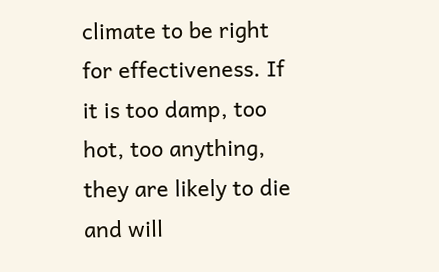climate to be right for effectiveness. If it is too damp, too hot, too anything, they are likely to die and will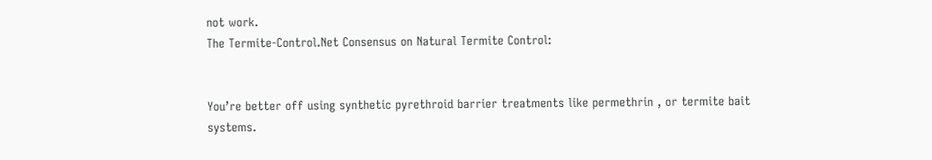not work.
The Termite-Control.Net Consensus on Natural Termite Control:


You’re better off using synthetic pyrethroid barrier treatments like permethrin , or termite bait systems.